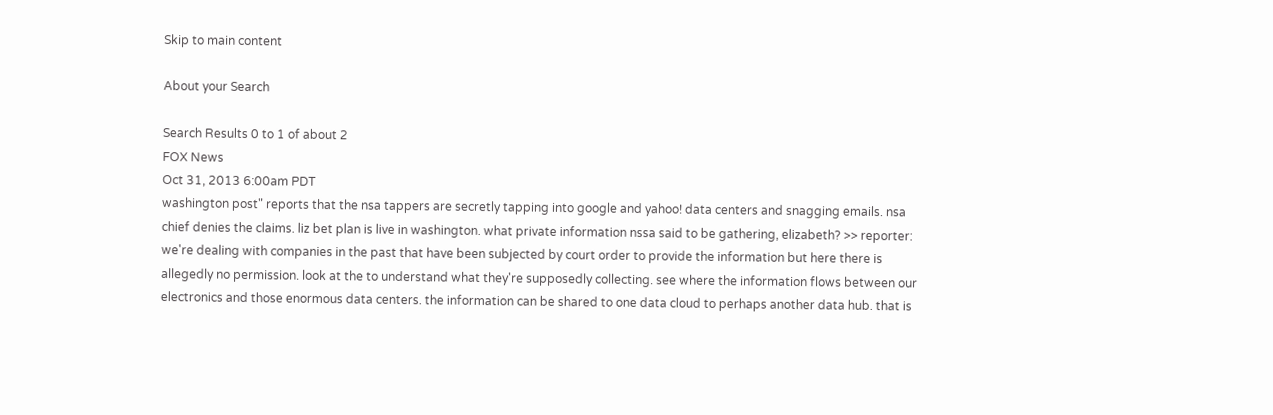Skip to main content

About your Search

Search Results 0 to 1 of about 2
FOX News
Oct 31, 2013 6:00am PDT
washington post" reports that the nsa tappers are secretly tapping into google and yahoo! data centers and snagging emails. nsa chief denies the claims. liz bet plan is live in washington. what private information nssa said to be gathering, elizabeth? >> reporter: we're dealing with companies in the past that have been subjected by court order to provide the information but here there is allegedly no permission. look at the to understand what they're supposedly collecting. see where the information flows between our electronics and those enormous data centers. the information can be shared to one data cloud to perhaps another data hub. that is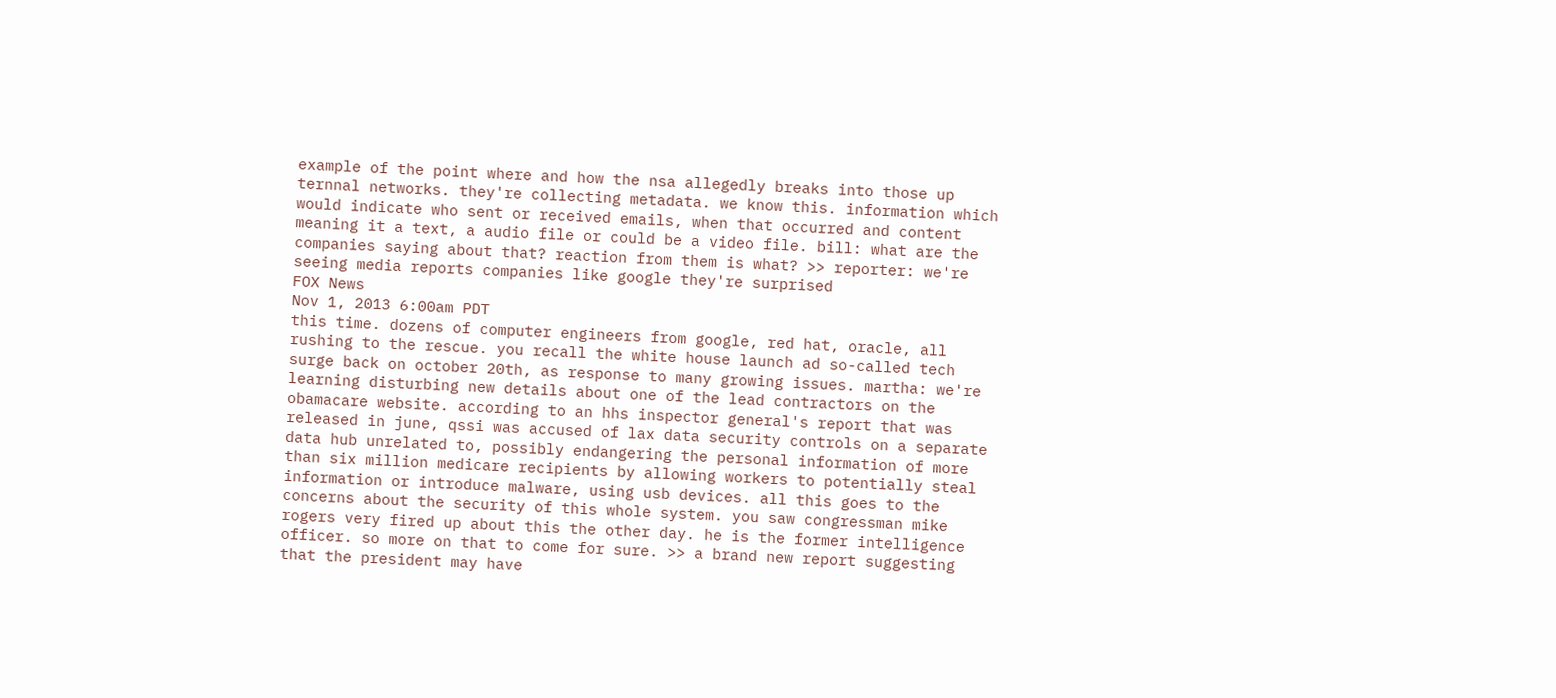example of the point where and how the nsa allegedly breaks into those up ternnal networks. they're collecting metadata. we know this. information which would indicate who sent or received emails, when that occurred and content meaning it a text, a audio file or could be a video file. bill: what are the companies saying about that? reaction from them is what? >> reporter: we're seeing media reports companies like google they're surprised
FOX News
Nov 1, 2013 6:00am PDT
this time. dozens of computer engineers from google, red hat, oracle, all rushing to the rescue. you recall the white house launch ad so-called tech surge back on october 20th, as response to many growing issues. martha: we're learning disturbing new details about one of the lead contractors on the obamacare website. according to an hhs inspector general's report that was released in june, qssi was accused of lax data security controls on a separate data hub unrelated to, possibly endangering the personal information of more than six million medicare recipients by allowing workers to potentially steal information or introduce malware, using usb devices. all this goes to the concerns about the security of this whole system. you saw congressman mike rogers very fired up about this the other day. he is the former intelligence officer. so more on that to come for sure. >> a brand new report suggesting that the president may have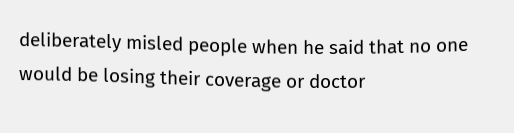deliberately misled people when he said that no one would be losing their coverage or doctor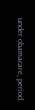under obamacare, period.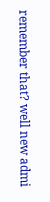remember that? well new admi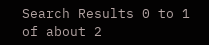Search Results 0 to 1 of about 2